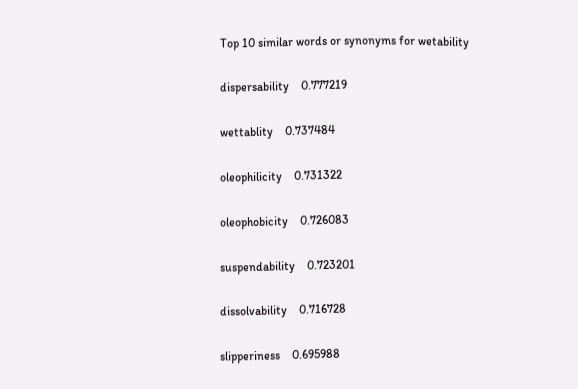Top 10 similar words or synonyms for wetability

dispersability    0.777219

wettablity    0.737484

oleophilicity    0.731322

oleophobicity    0.726083

suspendability    0.723201

dissolvability    0.716728

slipperiness    0.695988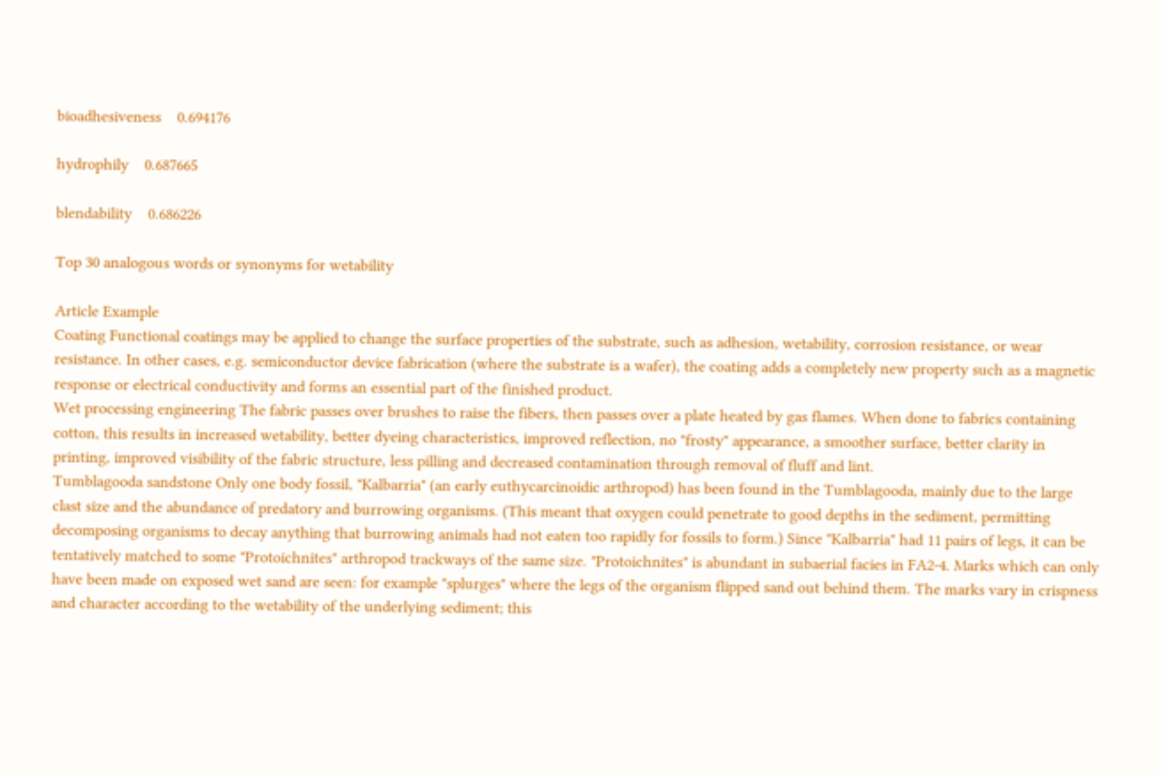bioadhesiveness    0.694176

hydrophily    0.687665

blendability    0.686226

Top 30 analogous words or synonyms for wetability

Article Example
Coating Functional coatings may be applied to change the surface properties of the substrate, such as adhesion, wetability, corrosion resistance, or wear resistance. In other cases, e.g. semiconductor device fabrication (where the substrate is a wafer), the coating adds a completely new property such as a magnetic response or electrical conductivity and forms an essential part of the finished product.
Wet processing engineering The fabric passes over brushes to raise the fibers, then passes over a plate heated by gas flames. When done to fabrics containing cotton, this results in increased wetability, better dyeing characteristics, improved reflection, no "frosty" appearance, a smoother surface, better clarity in printing, improved visibility of the fabric structure, less pilling and decreased contamination through removal of fluff and lint.
Tumblagooda sandstone Only one body fossil, "Kalbarria" (an early euthycarcinoidic arthropod) has been found in the Tumblagooda, mainly due to the large clast size and the abundance of predatory and burrowing organisms. (This meant that oxygen could penetrate to good depths in the sediment, permitting decomposing organisms to decay anything that burrowing animals had not eaten too rapidly for fossils to form.) Since "Kalbarria" had 11 pairs of legs, it can be tentatively matched to some "Protoichnites" arthropod trackways of the same size. "Protoichnites" is abundant in subaerial facies in FA2-4. Marks which can only have been made on exposed wet sand are seen: for example "splurges" where the legs of the organism flipped sand out behind them. The marks vary in crispness and character according to the wetability of the underlying sediment; this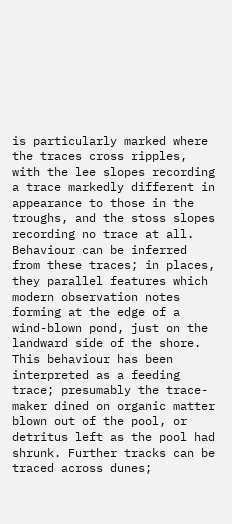is particularly marked where the traces cross ripples, with the lee slopes recording a trace markedly different in appearance to those in the troughs, and the stoss slopes recording no trace at all. Behaviour can be inferred from these traces; in places, they parallel features which modern observation notes forming at the edge of a wind-blown pond, just on the landward side of the shore. This behaviour has been interpreted as a feeding trace; presumably the trace-maker dined on organic matter blown out of the pool, or detritus left as the pool had shrunk. Further tracks can be traced across dunes;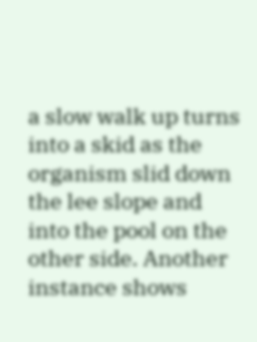a slow walk up turns into a skid as the organism slid down the lee slope and into the pool on the other side. Another instance shows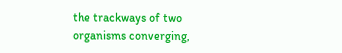the trackways of two organisms converging,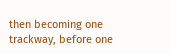then becoming one trackway, before one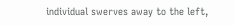individual swerves away to the left,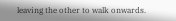leaving the other to walk onwards.